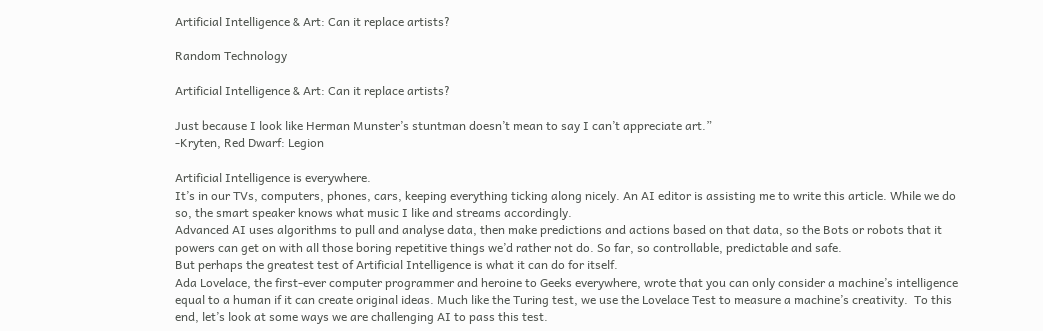Artificial Intelligence & Art: Can it replace artists?

Random Technology

Artificial Intelligence & Art: Can it replace artists?

Just because I look like Herman Munster’s stuntman doesn’t mean to say I can’t appreciate art.”
-Kryten, Red Dwarf: Legion

Artificial Intelligence is everywhere.
It’s in our TVs, computers, phones, cars, keeping everything ticking along nicely. An AI editor is assisting me to write this article. While we do so, the smart speaker knows what music I like and streams accordingly.
Advanced AI uses algorithms to pull and analyse data, then make predictions and actions based on that data, so the Bots or robots that it powers can get on with all those boring repetitive things we’d rather not do. So far, so controllable, predictable and safe.
But perhaps the greatest test of Artificial Intelligence is what it can do for itself.
Ada Lovelace, the first-ever computer programmer and heroine to Geeks everywhere, wrote that you can only consider a machine’s intelligence equal to a human if it can create original ideas. Much like the Turing test, we use the Lovelace Test to measure a machine’s creativity.  To this end, let’s look at some ways we are challenging AI to pass this test.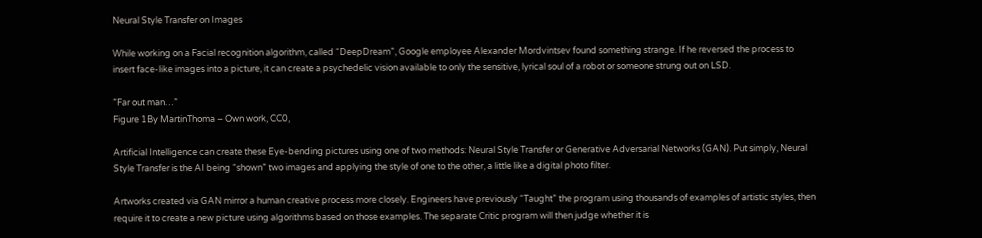Neural Style Transfer on Images

While working on a Facial recognition algorithm, called “DeepDream”, Google employee Alexander Mordvintsev found something strange. If he reversed the process to insert face-like images into a picture, it can create a psychedelic vision available to only the sensitive, lyrical soul of a robot or someone strung out on LSD.

”Far out man…”
Figure 1By MartinThoma – Own work, CC0,

Artificial Intelligence can create these Eye-bending pictures using one of two methods: Neural Style Transfer or Generative Adversarial Networks (GAN). Put simply, Neural Style Transfer is the AI being “shown” two images and applying the style of one to the other, a little like a digital photo filter.

Artworks created via GAN mirror a human creative process more closely. Engineers have previously “Taught” the program using thousands of examples of artistic styles, then require it to create a new picture using algorithms based on those examples. The separate Critic program will then judge whether it is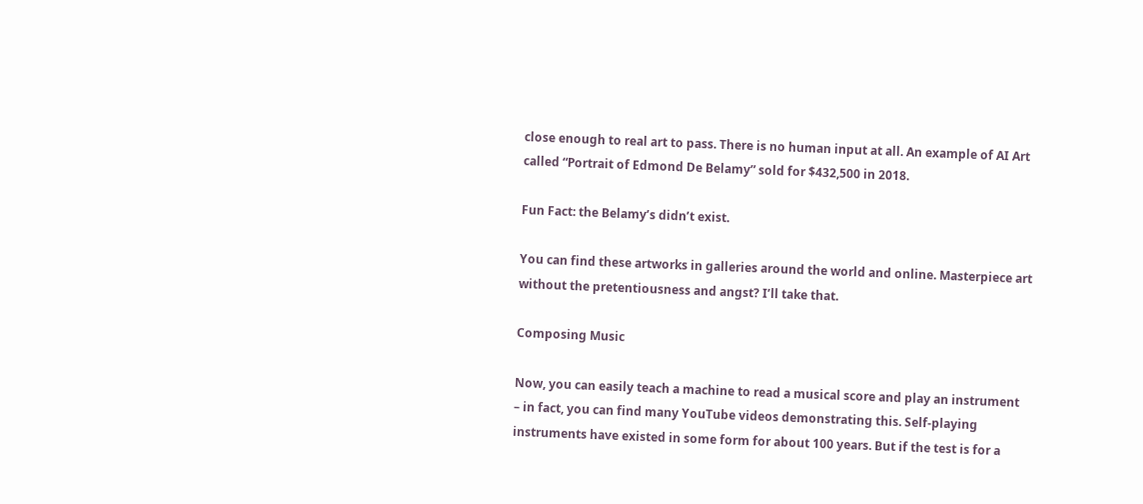close enough to real art to pass. There is no human input at all. An example of AI Art called “Portrait of Edmond De Belamy” sold for $432,500 in 2018.

Fun Fact: the Belamy’s didn’t exist.

You can find these artworks in galleries around the world and online. Masterpiece art without the pretentiousness and angst? I’ll take that.

Composing Music

Now, you can easily teach a machine to read a musical score and play an instrument – in fact, you can find many YouTube videos demonstrating this. Self-playing instruments have existed in some form for about 100 years. But if the test is for a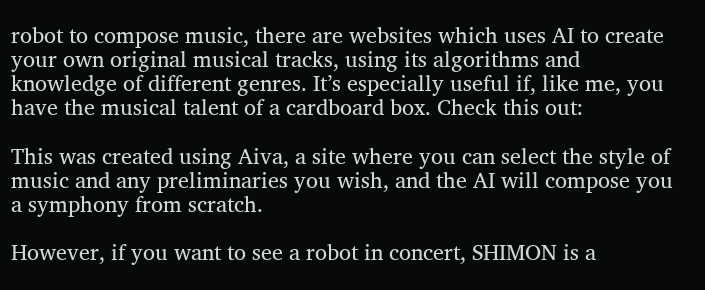robot to compose music, there are websites which uses AI to create your own original musical tracks, using its algorithms and knowledge of different genres. It’s especially useful if, like me, you have the musical talent of a cardboard box. Check this out:

This was created using Aiva, a site where you can select the style of music and any preliminaries you wish, and the AI will compose you a symphony from scratch.

However, if you want to see a robot in concert, SHIMON is a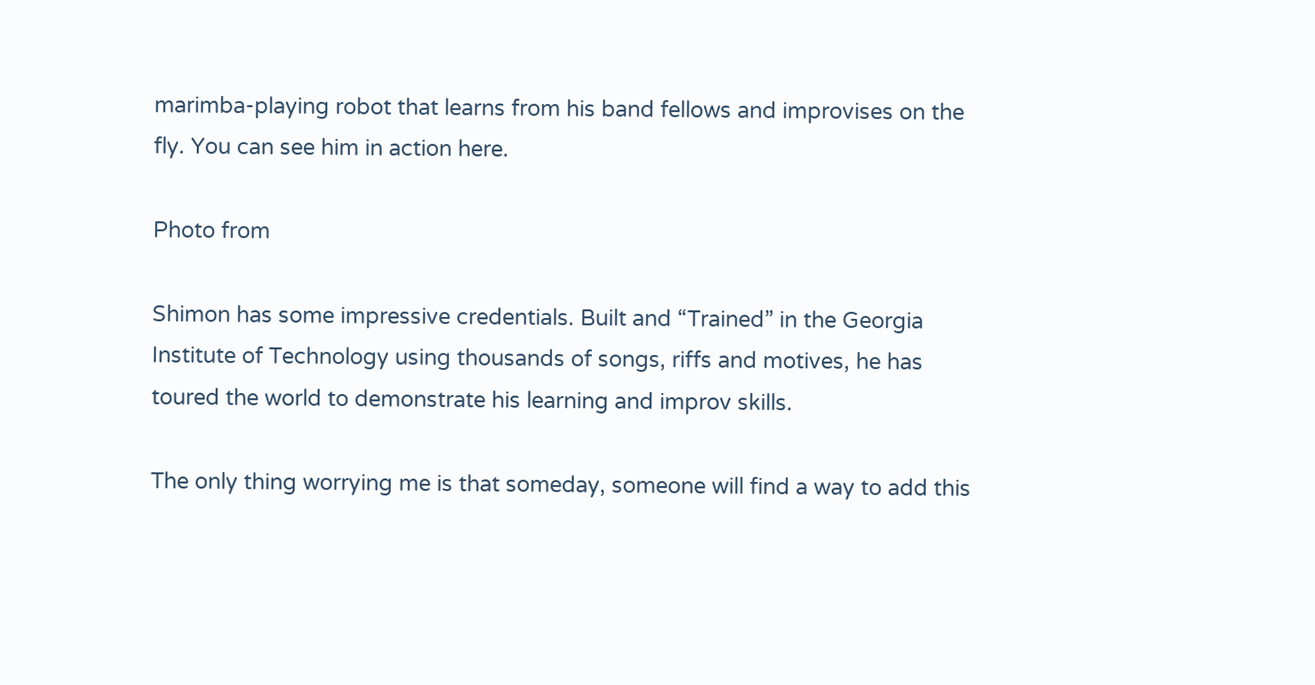marimba-playing robot that learns from his band fellows and improvises on the fly. You can see him in action here.

Photo from

Shimon has some impressive credentials. Built and “Trained” in the Georgia Institute of Technology using thousands of songs, riffs and motives, he has toured the world to demonstrate his learning and improv skills.

The only thing worrying me is that someday, someone will find a way to add this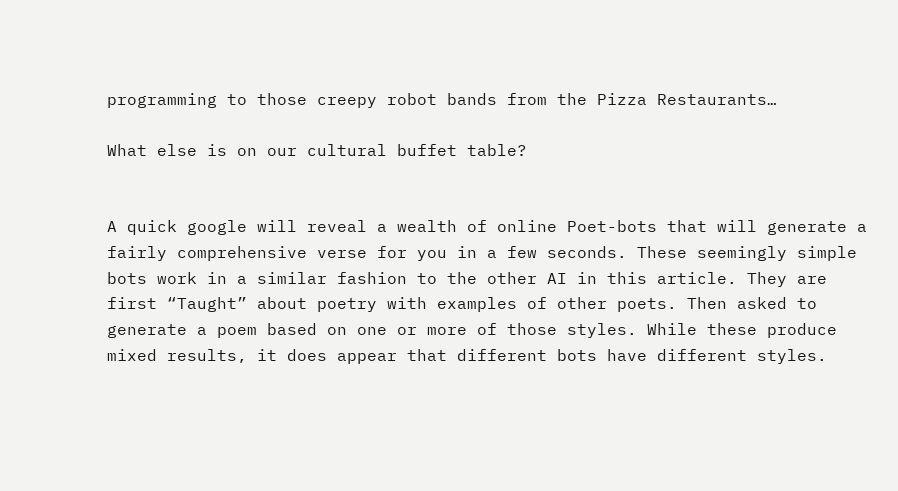programming to those creepy robot bands from the Pizza Restaurants…

What else is on our cultural buffet table?


A quick google will reveal a wealth of online Poet-bots that will generate a fairly comprehensive verse for you in a few seconds. These seemingly simple bots work in a similar fashion to the other AI in this article. They are first “Taught” about poetry with examples of other poets. Then asked to generate a poem based on one or more of those styles. While these produce mixed results, it does appear that different bots have different styles.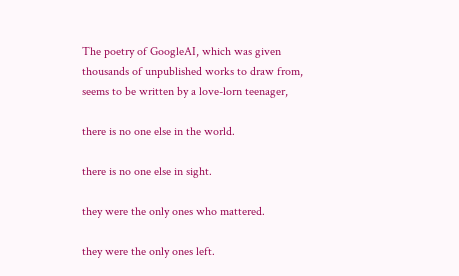The poetry of GoogleAI, which was given thousands of unpublished works to draw from, seems to be written by a love-lorn teenager,

there is no one else in the world.

there is no one else in sight.

they were the only ones who mattered.

they were the only ones left.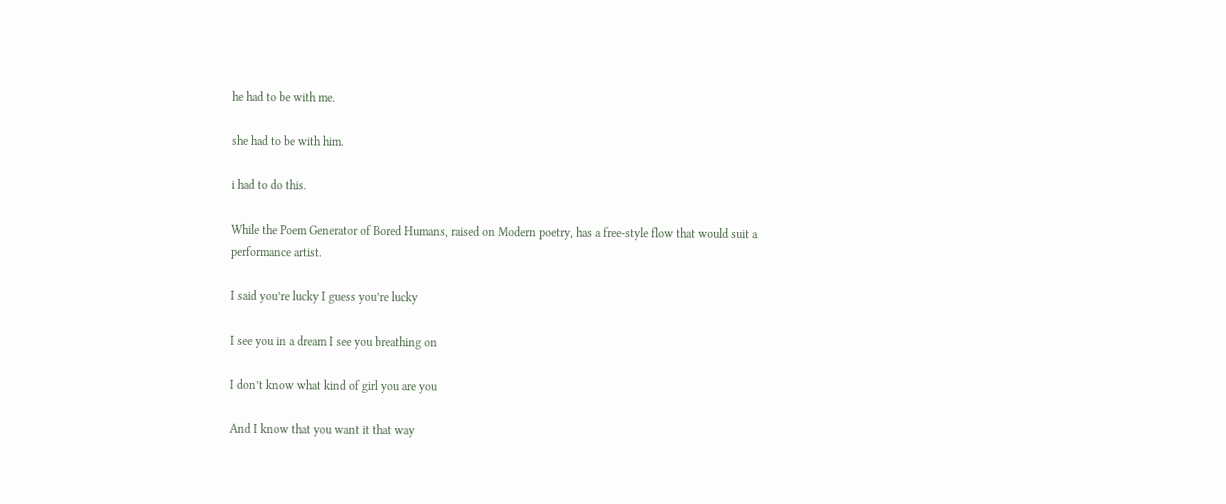he had to be with me.

she had to be with him.

i had to do this.

While the Poem Generator of Bored Humans, raised on Modern poetry, has a free-style flow that would suit a performance artist.

I said you’re lucky I guess you’re lucky

I see you in a dream I see you breathing on

I don’t know what kind of girl you are you

And I know that you want it that way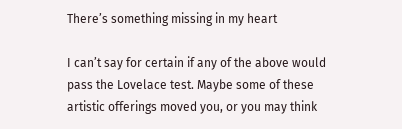There’s something missing in my heart

I can’t say for certain if any of the above would pass the Lovelace test. Maybe some of these artistic offerings moved you, or you may think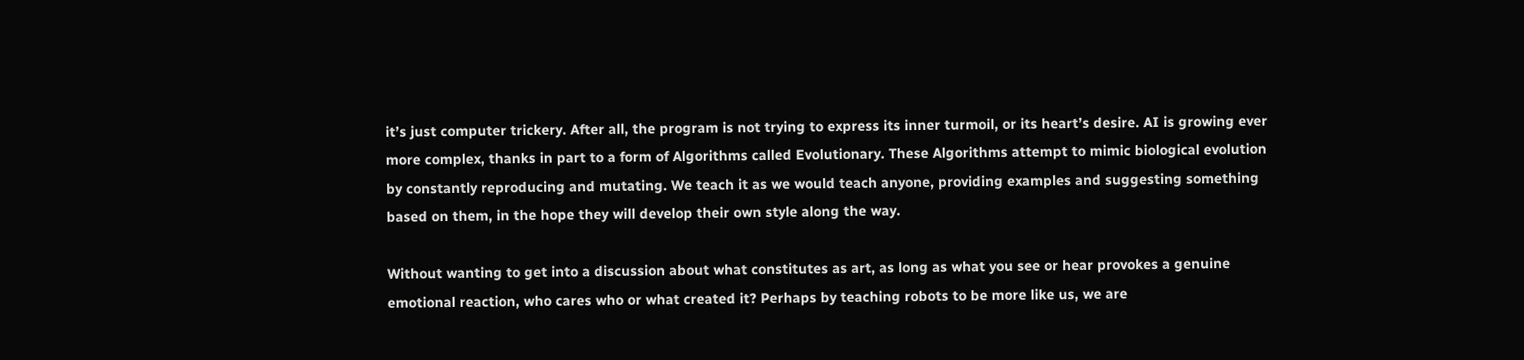it’s just computer trickery. After all, the program is not trying to express its inner turmoil, or its heart’s desire. AI is growing ever more complex, thanks in part to a form of Algorithms called Evolutionary. These Algorithms attempt to mimic biological evolution by constantly reproducing and mutating. We teach it as we would teach anyone, providing examples and suggesting something based on them, in the hope they will develop their own style along the way.

Without wanting to get into a discussion about what constitutes as art, as long as what you see or hear provokes a genuine emotional reaction, who cares who or what created it? Perhaps by teaching robots to be more like us, we are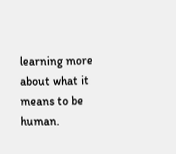learning more about what it means to be human.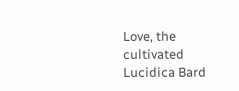Love, the cultivated Lucidica Bard